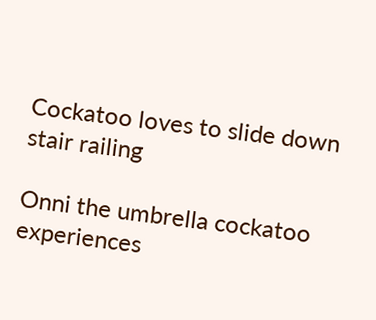Cockatoo loves to slide down stair railing

Onni the umbrella cockatoo experiences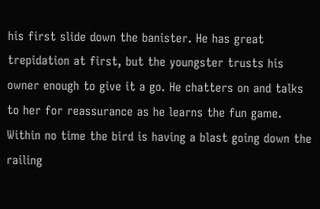his first slide down the banister. He has great trepidation at first, but the youngster trusts his owner enough to give it a go. He chatters on and talks to her for reassurance as he learns the fun game. Within no time the bird is having a blast going down the railing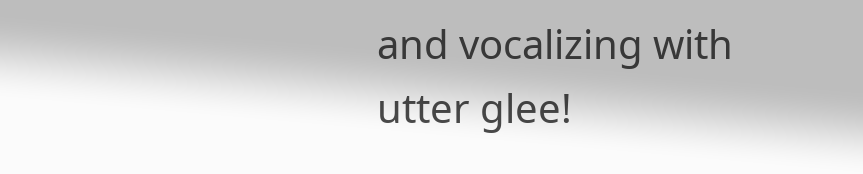and vocalizing with utter glee!